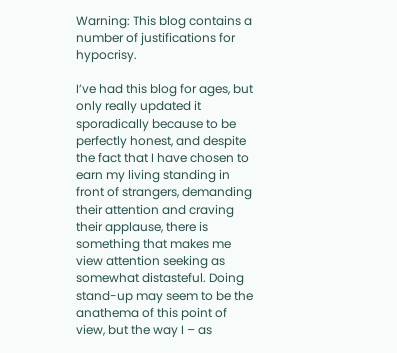Warning: This blog contains a number of justifications for hypocrisy.

I’ve had this blog for ages, but only really updated it sporadically because to be perfectly honest, and despite the fact that I have chosen to earn my living standing in front of strangers, demanding their attention and craving their applause, there is something that makes me view attention seeking as somewhat distasteful. Doing stand-up may seem to be the anathema of this point of view, but the way I – as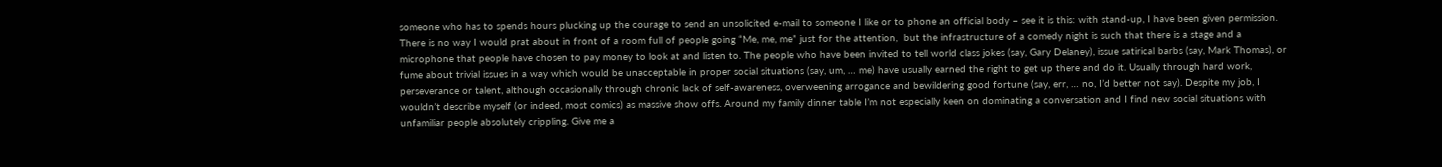someone who has to spends hours plucking up the courage to send an unsolicited e-mail to someone I like or to phone an official body – see it is this: with stand-up, I have been given permission. There is no way I would prat about in front of a room full of people going “Me, me, me” just for the attention,  but the infrastructure of a comedy night is such that there is a stage and a microphone that people have chosen to pay money to look at and listen to. The people who have been invited to tell world class jokes (say, Gary Delaney), issue satirical barbs (say, Mark Thomas), or fume about trivial issues in a way which would be unacceptable in proper social situations (say, um, … me) have usually earned the right to get up there and do it. Usually through hard work, perseverance or talent, although occasionally through chronic lack of self-awareness, overweening arrogance and bewildering good fortune (say, err, … no, I’d better not say). Despite my job, I wouldn’t describe myself (or indeed, most comics) as massive show offs. Around my family dinner table I’m not especially keen on dominating a conversation and I find new social situations with unfamiliar people absolutely crippling. Give me a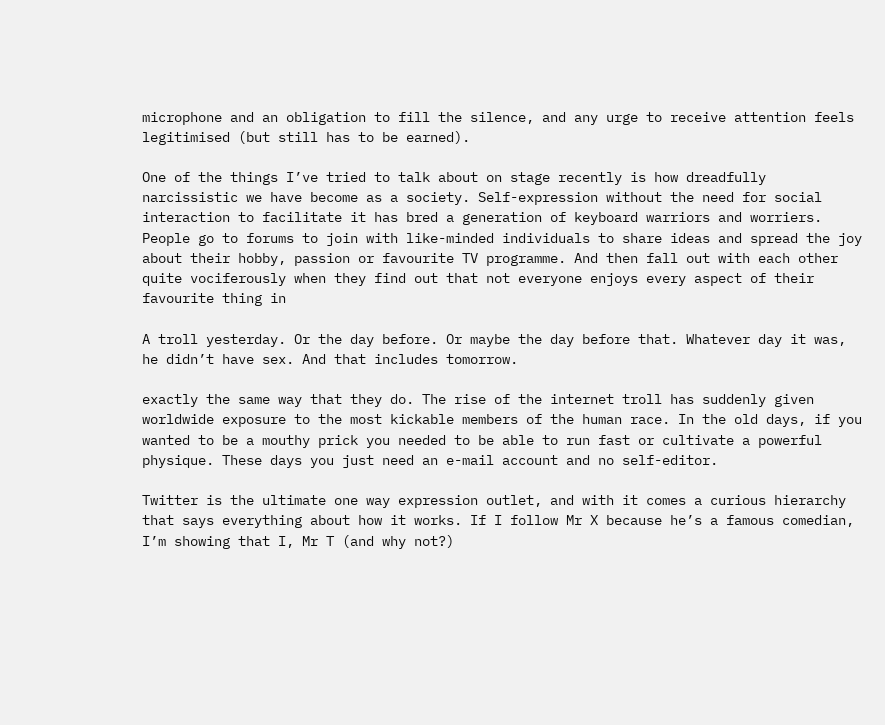microphone and an obligation to fill the silence, and any urge to receive attention feels legitimised (but still has to be earned).

One of the things I’ve tried to talk about on stage recently is how dreadfully narcissistic we have become as a society. Self-expression without the need for social interaction to facilitate it has bred a generation of keyboard warriors and worriers. People go to forums to join with like-minded individuals to share ideas and spread the joy about their hobby, passion or favourite TV programme. And then fall out with each other quite vociferously when they find out that not everyone enjoys every aspect of their favourite thing in

A troll yesterday. Or the day before. Or maybe the day before that. Whatever day it was, he didn’t have sex. And that includes tomorrow.

exactly the same way that they do. The rise of the internet troll has suddenly given worldwide exposure to the most kickable members of the human race. In the old days, if you wanted to be a mouthy prick you needed to be able to run fast or cultivate a powerful physique. These days you just need an e-mail account and no self-editor.

Twitter is the ultimate one way expression outlet, and with it comes a curious hierarchy that says everything about how it works. If I follow Mr X because he’s a famous comedian, I’m showing that I, Mr T (and why not?)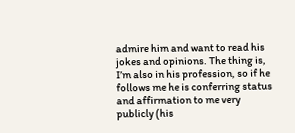admire him and want to read his jokes and opinions. The thing is, I’m also in his profession, so if he follows me he is conferring status and affirmation to me very publicly (his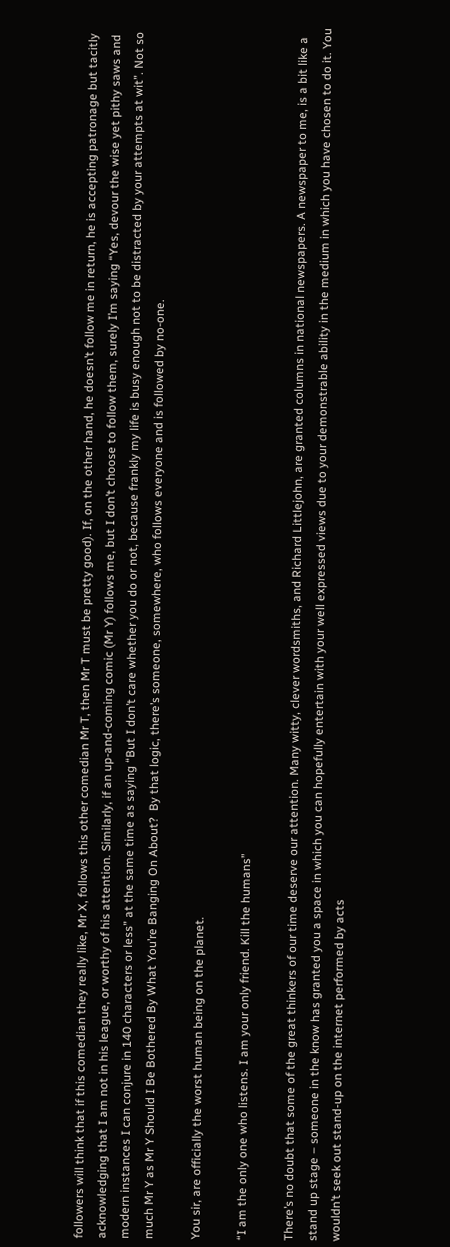followers will think that if this comedian they really like, Mr X, follows this other comedian Mr T, then Mr T must be pretty good). If, on the other hand, he doesn’t follow me in return, he is accepting patronage but tacitly acknowledging that I am not in his league, or worthy of his attention. Similarly, if an up-and-coming comic (Mr Y) follows me, but I don’t choose to follow them, surely I’m saying “Yes, devour the wise yet pithy saws and modern instances I can conjure in 140 characters or less” at the same time as saying “But I don’t care whether you do or not, because frankly my life is busy enough not to be distracted by your attempts at wit”. Not so much Mr Y as Mr Y Should I Be Bothered By What You’re Banging On About?  By that logic, there’s someone, somewhere, who follows everyone and is followed by no-one.

You sir, are officially the worst human being on the planet.

“I am the only one who listens. I am your only friend. Kill the humans”

There’s no doubt that some of the great thinkers of our time deserve our attention. Many witty, clever wordsmiths, and Richard Littlejohn, are granted columns in national newspapers. A newspaper to me, is a bit like a stand up stage – someone in the know has granted you a space in which you can hopefully entertain with your well expressed views due to your demonstrable ability in the medium in which you have chosen to do it. You wouldn’t seek out stand-up on the internet performed by acts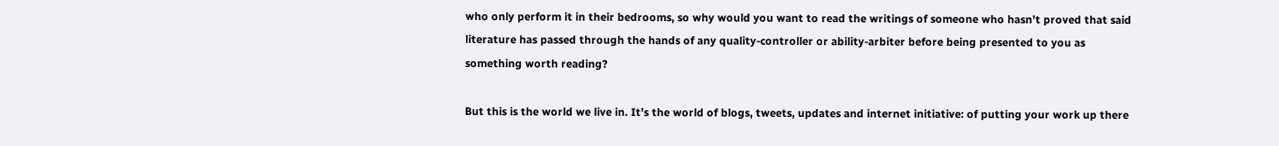who only perform it in their bedrooms, so why would you want to read the writings of someone who hasn’t proved that said literature has passed through the hands of any quality-controller or ability-arbiter before being presented to you as something worth reading?

But this is the world we live in. It’s the world of blogs, tweets, updates and internet initiative: of putting your work up there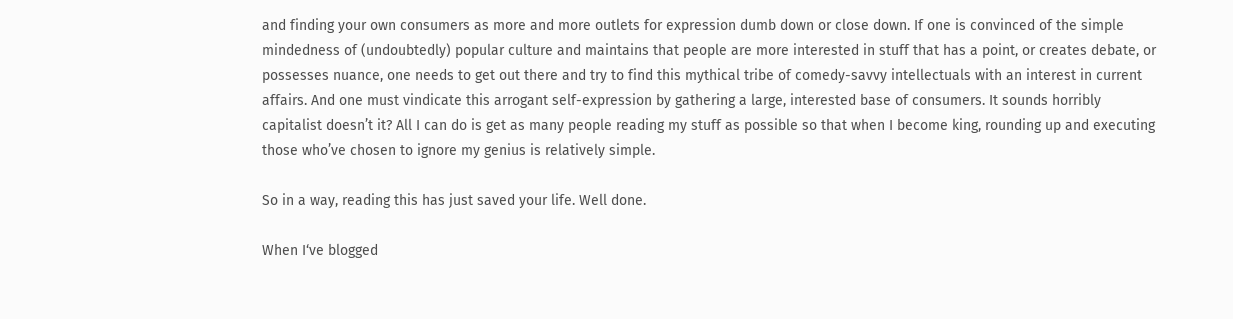and finding your own consumers as more and more outlets for expression dumb down or close down. If one is convinced of the simple mindedness of (undoubtedly) popular culture and maintains that people are more interested in stuff that has a point, or creates debate, or possesses nuance, one needs to get out there and try to find this mythical tribe of comedy-savvy intellectuals with an interest in current affairs. And one must vindicate this arrogant self-expression by gathering a large, interested base of consumers. It sounds horribly capitalist doesn’t it? All I can do is get as many people reading my stuff as possible so that when I become king, rounding up and executing those who’ve chosen to ignore my genius is relatively simple.

So in a way, reading this has just saved your life. Well done.

When I‘ve blogged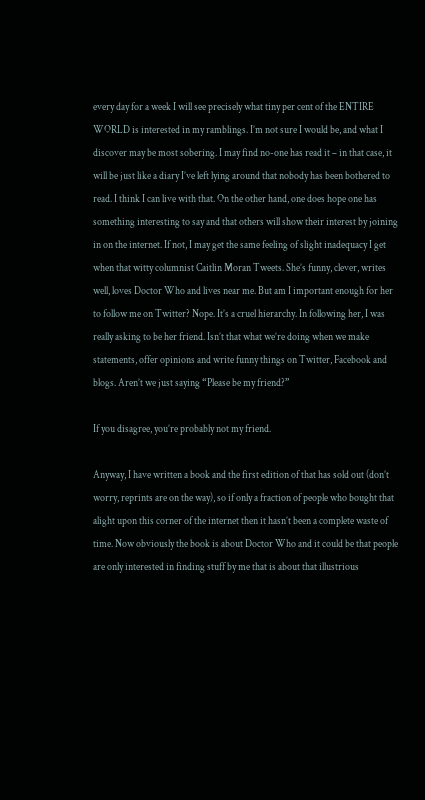every day for a week I will see precisely what tiny per cent of the ENTIRE WORLD is interested in my ramblings. I’m not sure I would be, and what I discover may be most sobering. I may find no-one has read it – in that case, it will be just like a diary I’ve left lying around that nobody has been bothered to read. I think I can live with that. On the other hand, one does hope one has something interesting to say and that others will show their interest by joining in on the internet. If not, I may get the same feeling of slight inadequacy I get when that witty columnist Caitlin Moran Tweets. She’s funny, clever, writes well, loves Doctor Who and lives near me. But am I important enough for her to follow me on Twitter? Nope. It’s a cruel hierarchy. In following her, I was really asking to be her friend. Isn’t that what we’re doing when we make statements, offer opinions and write funny things on Twitter, Facebook and blogs. Aren’t we just saying “Please be my friend?”

If you disagree, you’re probably not my friend.

Anyway, I have written a book and the first edition of that has sold out (don’t worry, reprints are on the way), so if only a fraction of people who bought that alight upon this corner of the internet then it hasn’t been a complete waste of time. Now obviously the book is about Doctor Who and it could be that people are only interested in finding stuff by me that is about that illustrious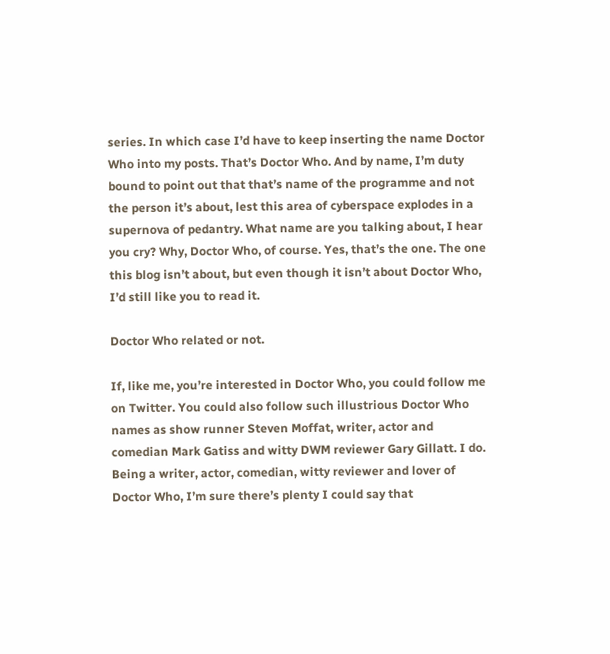series. In which case I’d have to keep inserting the name Doctor Who into my posts. That’s Doctor Who. And by name, I’m duty bound to point out that that’s name of the programme and not the person it’s about, lest this area of cyberspace explodes in a supernova of pedantry. What name are you talking about, I hear you cry? Why, Doctor Who, of course. Yes, that’s the one. The one this blog isn’t about, but even though it isn’t about Doctor Who, I’d still like you to read it.

Doctor Who related or not.

If, like me, you’re interested in Doctor Who, you could follow me on Twitter. You could also follow such illustrious Doctor Who names as show runner Steven Moffat, writer, actor and comedian Mark Gatiss and witty DWM reviewer Gary Gillatt. I do. Being a writer, actor, comedian, witty reviewer and lover of Doctor Who, I’m sure there’s plenty I could say that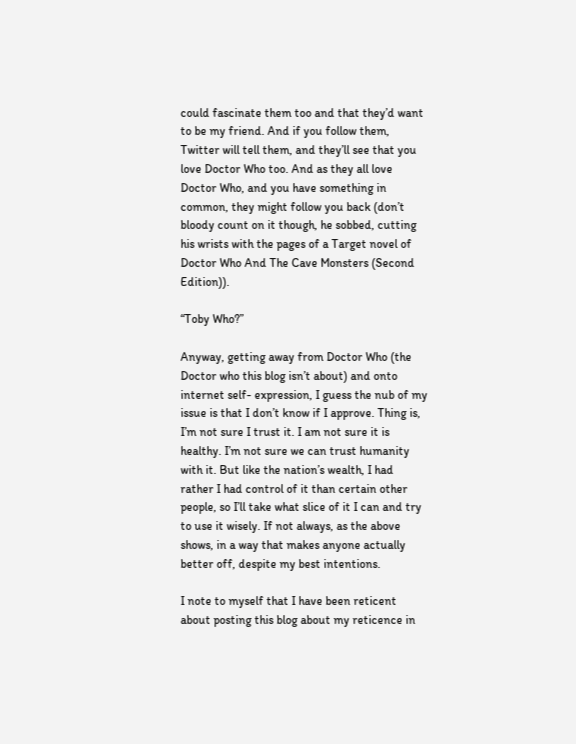could fascinate them too and that they’d want to be my friend. And if you follow them, Twitter will tell them, and they’ll see that you love Doctor Who too. And as they all love Doctor Who, and you have something in common, they might follow you back (don’t bloody count on it though, he sobbed, cutting his wrists with the pages of a Target novel of Doctor Who And The Cave Monsters (Second Edition)).

“Toby Who?”

Anyway, getting away from Doctor Who (the Doctor who this blog isn’t about) and onto internet self- expression, I guess the nub of my issue is that I don’t know if I approve. Thing is, I’m not sure I trust it. I am not sure it is healthy. I’m not sure we can trust humanity with it. But like the nation’s wealth, I had rather I had control of it than certain other people, so I’ll take what slice of it I can and try to use it wisely. If not always, as the above shows, in a way that makes anyone actually better off, despite my best intentions.

I note to myself that I have been reticent about posting this blog about my reticence in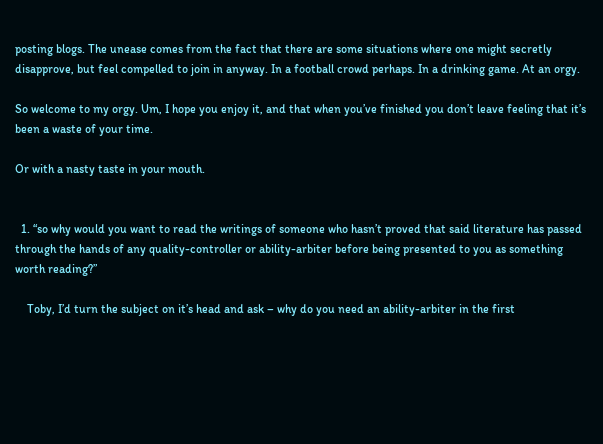posting blogs. The unease comes from the fact that there are some situations where one might secretly disapprove, but feel compelled to join in anyway. In a football crowd perhaps. In a drinking game. At an orgy.

So welcome to my orgy. Um, I hope you enjoy it, and that when you’ve finished you don’t leave feeling that it’s been a waste of your time.

Or with a nasty taste in your mouth.


  1. “so why would you want to read the writings of someone who hasn’t proved that said literature has passed through the hands of any quality-controller or ability-arbiter before being presented to you as something worth reading?”

    Toby, I’d turn the subject on it’s head and ask – why do you need an ability-arbiter in the first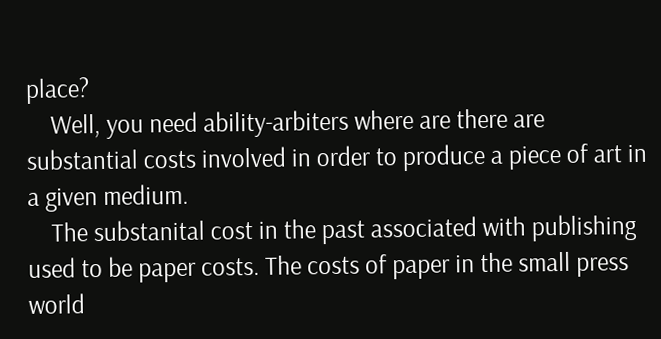place?
    Well, you need ability-arbiters where are there are substantial costs involved in order to produce a piece of art in a given medium.
    The substanital cost in the past associated with publishing used to be paper costs. The costs of paper in the small press world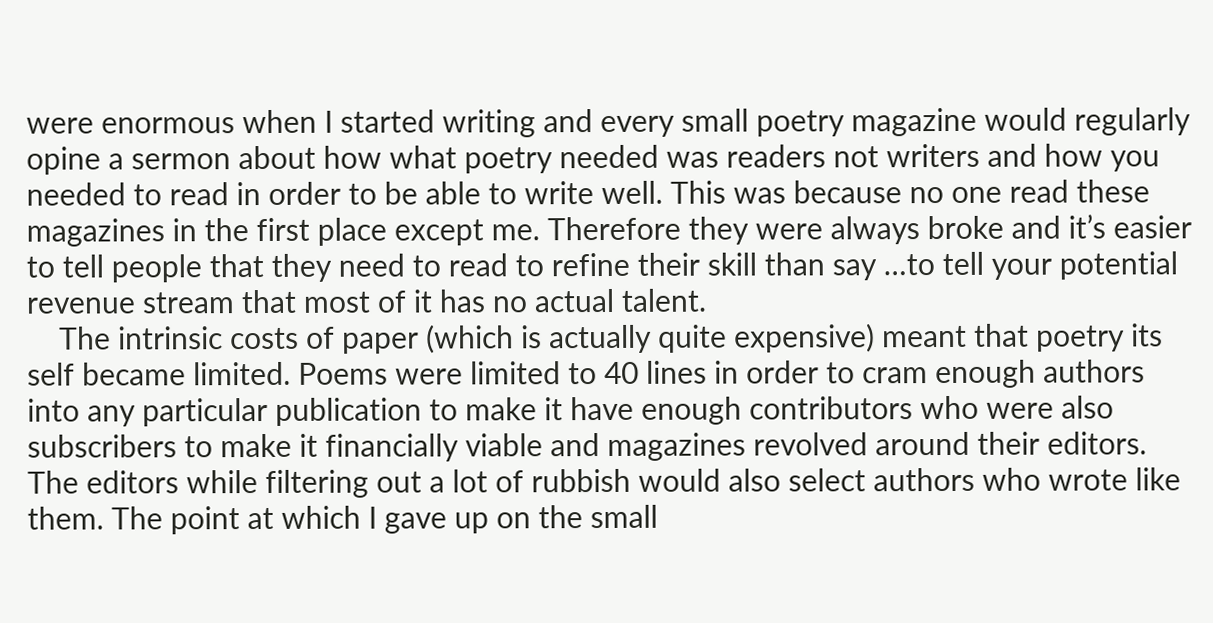were enormous when I started writing and every small poetry magazine would regularly opine a sermon about how what poetry needed was readers not writers and how you needed to read in order to be able to write well. This was because no one read these magazines in the first place except me. Therefore they were always broke and it’s easier to tell people that they need to read to refine their skill than say …to tell your potential revenue stream that most of it has no actual talent.
    The intrinsic costs of paper (which is actually quite expensive) meant that poetry its self became limited. Poems were limited to 40 lines in order to cram enough authors into any particular publication to make it have enough contributors who were also subscribers to make it financially viable and magazines revolved around their editors. The editors while filtering out a lot of rubbish would also select authors who wrote like them. The point at which I gave up on the small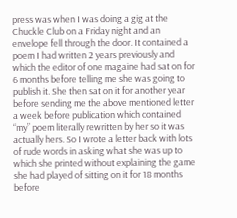press was when I was doing a gig at the Chuckle Club on a Friday night and an envelope fell through the door. It contained a poem I had written 2 years previously and which the editor of one magaine had sat on for 6 months before telling me she was going to publish it. She then sat on it for another year before sending me the above mentioned letter a week before publication which contained “my” poem literally rewritten by her so it was actually hers. So I wrote a letter back with lots of rude words in asking what she was up to which she printed without explaining the game she had played of sitting on it for 18 months before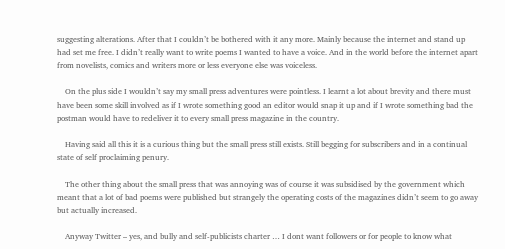suggesting alterations. After that I couldn’t be bothered with it any more. Mainly because the internet and stand up had set me free. I didn’t really want to write poems I wanted to have a voice. And in the world before the internet apart from novelists, comics and writers more or less everyone else was voiceless.

    On the plus side I wouldn’t say my small press adventures were pointless. I learnt a lot about brevity and there must have been some skill involved as if I wrote something good an editor would snap it up and if I wrote something bad the postman would have to redeliver it to every small press magazine in the country.

    Having said all this it is a curious thing but the small press still exists. Still begging for subscribers and in a continual state of self proclaiming penury.

    The other thing about the small press that was annoying was of course it was subsidised by the government which meant that a lot of bad poems were published but strangely the operating costs of the magazines didn’t seem to go away but actually increased.

    Anyway Twitter – yes, and bully and self-publicists charter … I dont want followers or for people to know what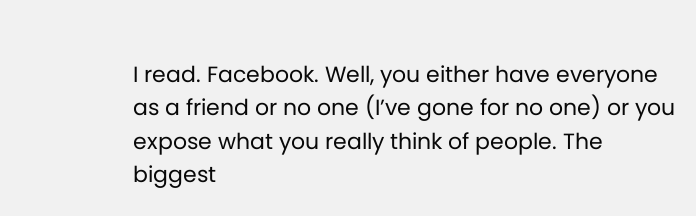I read. Facebook. Well, you either have everyone as a friend or no one (I’ve gone for no one) or you expose what you really think of people. The biggest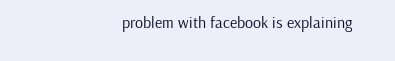problem with facebook is explaining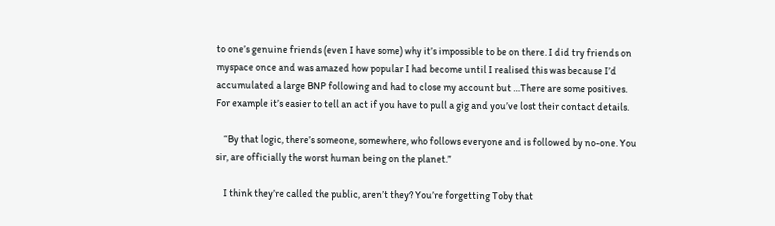to one’s genuine friends (even I have some) why it’s impossible to be on there. I did try friends on myspace once and was amazed how popular I had become until I realised this was because I’d accumulated a large BNP following and had to close my account but …There are some positives. For example it’s easier to tell an act if you have to pull a gig and you’ve lost their contact details.

    “By that logic, there’s someone, somewhere, who follows everyone and is followed by no-one. You sir, are officially the worst human being on the planet.”

    I think they’re called the public, aren’t they? You’re forgetting Toby that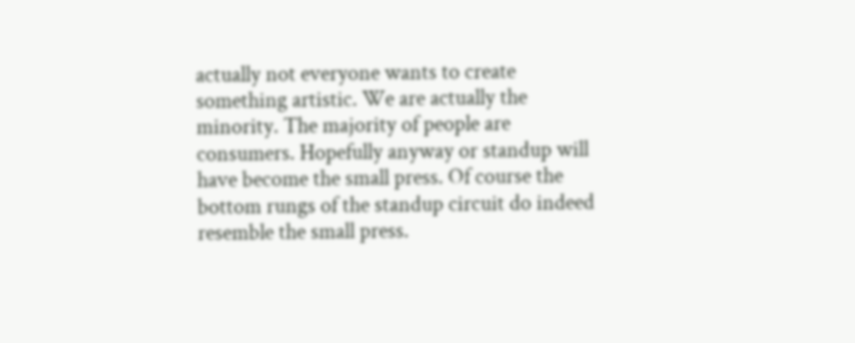actually not everyone wants to create something artistic. We are actually the minority. The majority of people are consumers. Hopefully anyway or standup will have become the small press. Of course the bottom rungs of the standup circuit do indeed resemble the small press.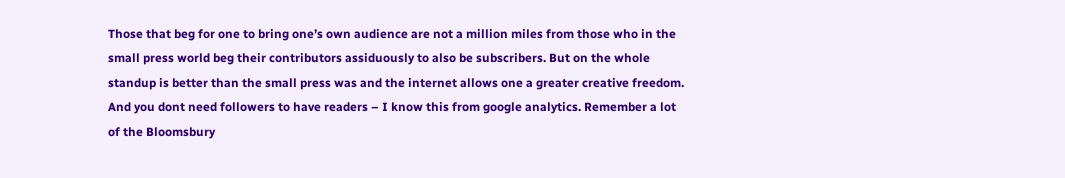Those that beg for one to bring one’s own audience are not a million miles from those who in the small press world beg their contributors assiduously to also be subscribers. But on the whole standup is better than the small press was and the internet allows one a greater creative freedom. And you dont need followers to have readers – I know this from google analytics. Remember a lot of the Bloomsbury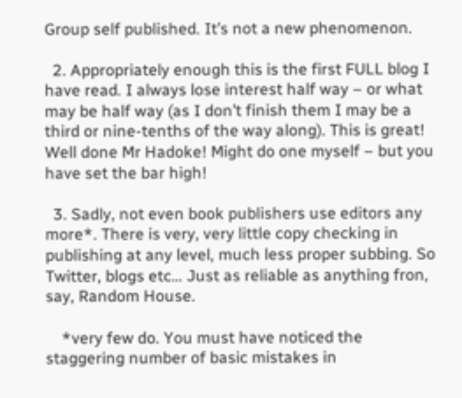Group self published. It’s not a new phenomenon.

  2. Appropriately enough this is the first FULL blog I have read. I always lose interest half way – or what may be half way (as I don’t finish them I may be a third or nine-tenths of the way along). This is great! Well done Mr Hadoke! Might do one myself – but you have set the bar high!

  3. Sadly, not even book publishers use editors any more*. There is very, very little copy checking in publishing at any level, much less proper subbing. So Twitter, blogs etc… Just as reliable as anything fron, say, Random House.

    *very few do. You must have noticed the staggering number of basic mistakes in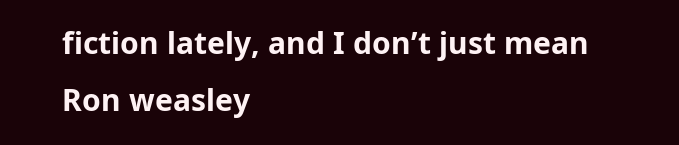fiction lately, and I don’t just mean Ron weasley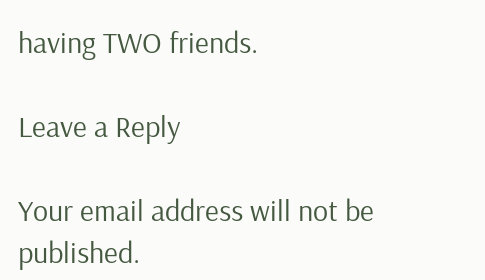having TWO friends.

Leave a Reply

Your email address will not be published.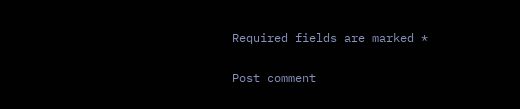Required fields are marked *

Post comment